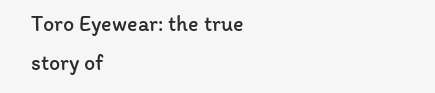Toro Eyewear: the true story of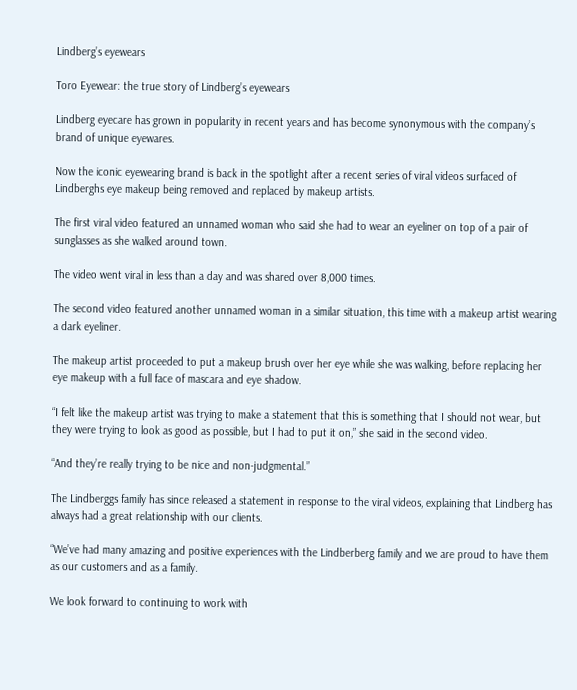Lindberg’s eyewears

Toro Eyewear: the true story of Lindberg’s eyewears

Lindberg eyecare has grown in popularity in recent years and has become synonymous with the company’s brand of unique eyewares.

Now the iconic eyewearing brand is back in the spotlight after a recent series of viral videos surfaced of Lindberghs eye makeup being removed and replaced by makeup artists.

The first viral video featured an unnamed woman who said she had to wear an eyeliner on top of a pair of sunglasses as she walked around town.

The video went viral in less than a day and was shared over 8,000 times.

The second video featured another unnamed woman in a similar situation, this time with a makeup artist wearing a dark eyeliner.

The makeup artist proceeded to put a makeup brush over her eye while she was walking, before replacing her eye makeup with a full face of mascara and eye shadow.

“I felt like the makeup artist was trying to make a statement that this is something that I should not wear, but they were trying to look as good as possible, but I had to put it on,” she said in the second video.

“And they’re really trying to be nice and non-judgmental.”

The Lindberggs family has since released a statement in response to the viral videos, explaining that Lindberg has always had a great relationship with our clients.

“We’ve had many amazing and positive experiences with the Lindberberg family and we are proud to have them as our customers and as a family.

We look forward to continuing to work with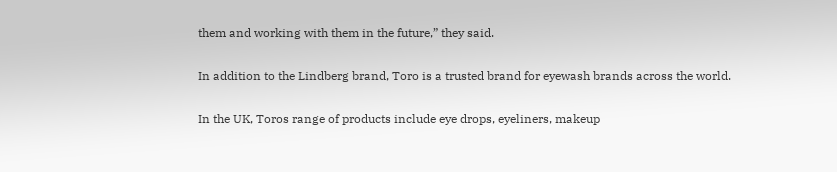them and working with them in the future,” they said.

In addition to the Lindberg brand, Toro is a trusted brand for eyewash brands across the world.

In the UK, Toros range of products include eye drops, eyeliners, makeup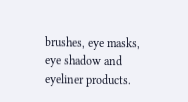brushes, eye masks, eye shadow and eyeliner products.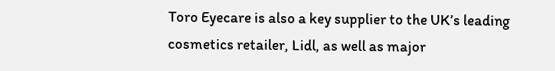Toro Eyecare is also a key supplier to the UK’s leading cosmetics retailer, Lidl, as well as major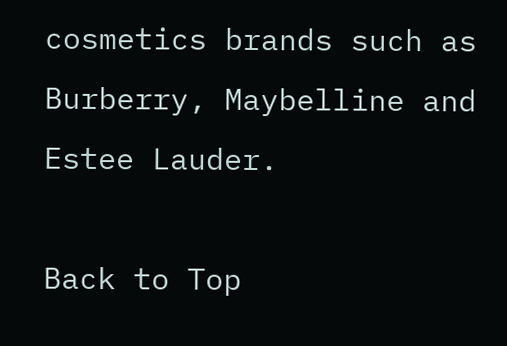cosmetics brands such as Burberry, Maybelline and Estee Lauder.

Back to Top